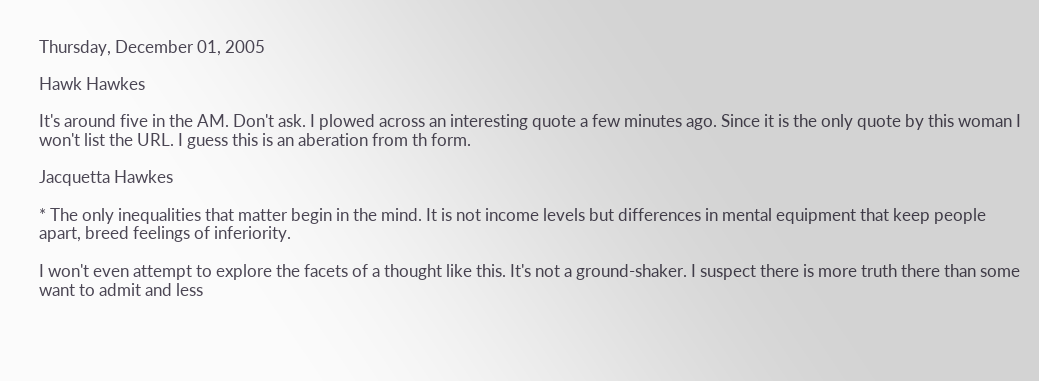Thursday, December 01, 2005

Hawk Hawkes

It's around five in the AM. Don't ask. I plowed across an interesting quote a few minutes ago. Since it is the only quote by this woman I won't list the URL. I guess this is an aberation from th form.

Jacquetta Hawkes

* The only inequalities that matter begin in the mind. It is not income levels but differences in mental equipment that keep people apart, breed feelings of inferiority.

I won't even attempt to explore the facets of a thought like this. It's not a ground-shaker. I suspect there is more truth there than some want to admit and less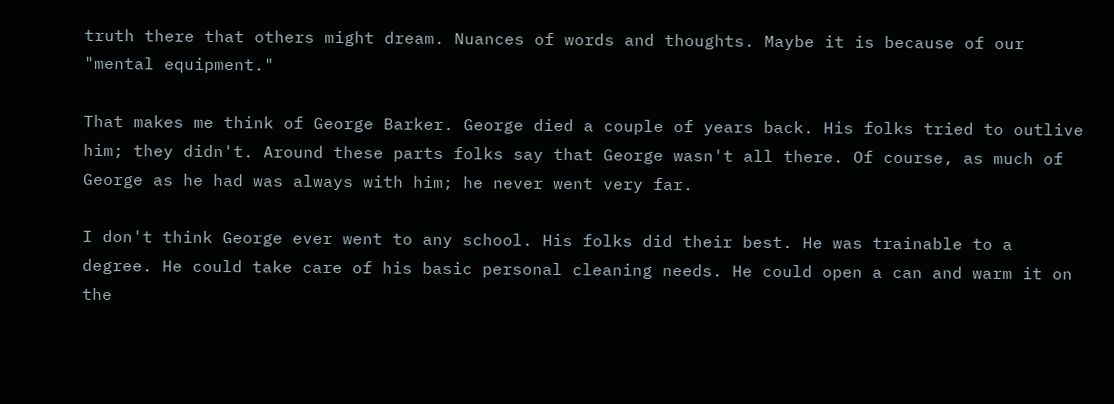truth there that others might dream. Nuances of words and thoughts. Maybe it is because of our "mental equipment."

That makes me think of George Barker. George died a couple of years back. His folks tried to outlive him; they didn't. Around these parts folks say that George wasn't all there. Of course, as much of George as he had was always with him; he never went very far.

I don't think George ever went to any school. His folks did their best. He was trainable to a degree. He could take care of his basic personal cleaning needs. He could open a can and warm it on the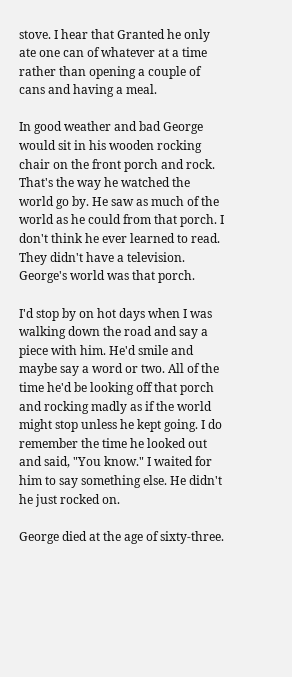stove. I hear that Granted he only ate one can of whatever at a time rather than opening a couple of cans and having a meal.

In good weather and bad George would sit in his wooden rocking chair on the front porch and rock. That's the way he watched the world go by. He saw as much of the world as he could from that porch. I don't think he ever learned to read. They didn't have a television. George's world was that porch.

I'd stop by on hot days when I was walking down the road and say a piece with him. He'd smile and maybe say a word or two. All of the time he'd be looking off that porch and rocking madly as if the world might stop unless he kept going. I do remember the time he looked out and said, "You know." I waited for him to say something else. He didn't he just rocked on.

George died at the age of sixty-three.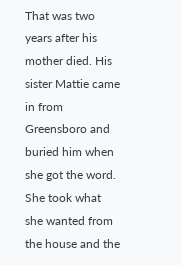That was two years after his mother died. His sister Mattie came in from Greensboro and buried him when she got the word. She took what she wanted from the house and the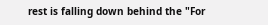rest is falling down behind the "For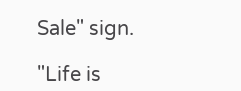Sale" sign.

"Life is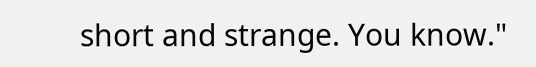short and strange. You know."